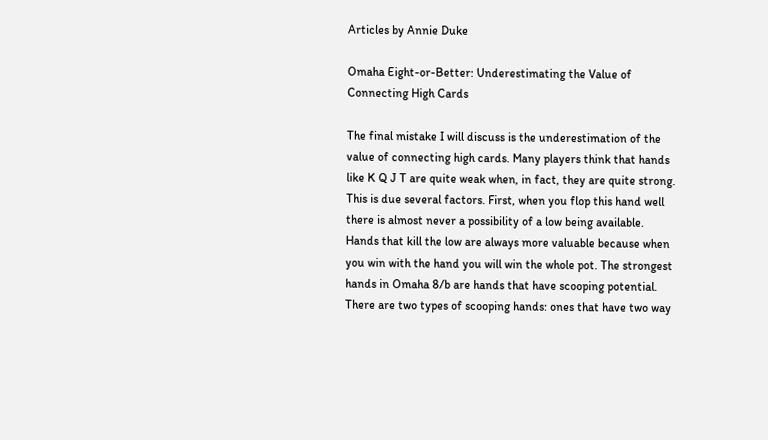Articles by Annie Duke

Omaha Eight-or-Better: Underestimating the Value of Connecting High Cards

The final mistake I will discuss is the underestimation of the value of connecting high cards. Many players think that hands like K Q J T are quite weak when, in fact, they are quite strong. This is due several factors. First, when you flop this hand well there is almost never a possibility of a low being available. Hands that kill the low are always more valuable because when you win with the hand you will win the whole pot. The strongest hands in Omaha 8/b are hands that have scooping potential. There are two types of scooping hands: ones that have two way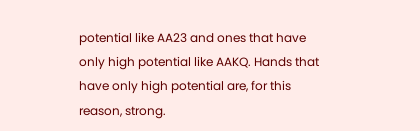potential like AA23 and ones that have only high potential like AAKQ. Hands that have only high potential are, for this reason, strong.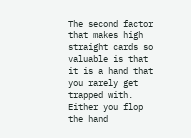The second factor that makes high straight cards so valuable is that it is a hand that you rarely get trapped with. Either you flop the hand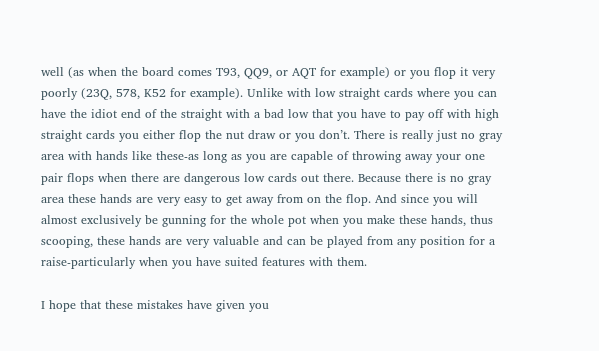well (as when the board comes T93, QQ9, or AQT for example) or you flop it very poorly (23Q, 578, K52 for example). Unlike with low straight cards where you can have the idiot end of the straight with a bad low that you have to pay off with high straight cards you either flop the nut draw or you don’t. There is really just no gray area with hands like these-as long as you are capable of throwing away your one pair flops when there are dangerous low cards out there. Because there is no gray area these hands are very easy to get away from on the flop. And since you will almost exclusively be gunning for the whole pot when you make these hands, thus scooping, these hands are very valuable and can be played from any position for a raise-particularly when you have suited features with them.

I hope that these mistakes have given you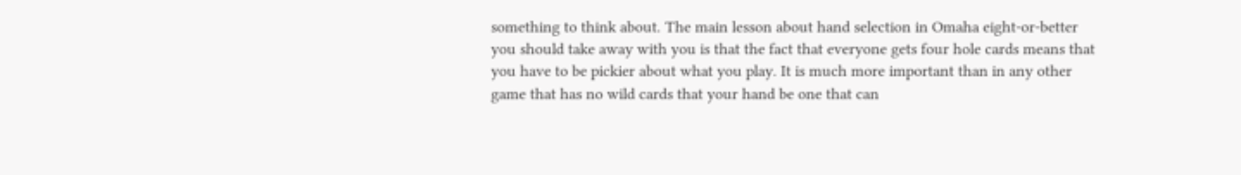something to think about. The main lesson about hand selection in Omaha eight-or-better you should take away with you is that the fact that everyone gets four hole cards means that you have to be pickier about what you play. It is much more important than in any other game that has no wild cards that your hand be one that can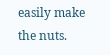easily make the nuts.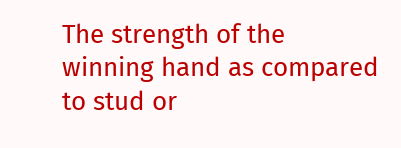The strength of the winning hand as compared to stud or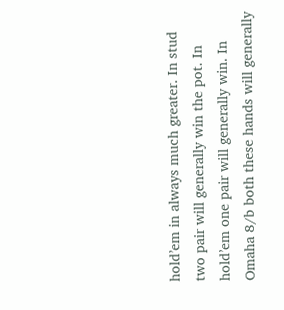hold’em in always much greater. In stud two pair will generally win the pot. In hold’em one pair will generally win. In Omaha 8/b both these hands will generally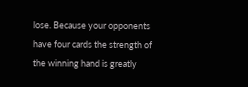lose. Because your opponents have four cards the strength of the winning hand is greatly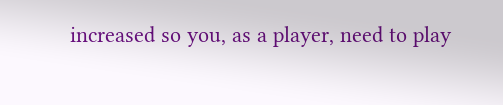increased so you, as a player, need to play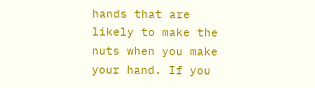hands that are likely to make the nuts when you make your hand. If you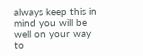always keep this in mind you will be well on your way to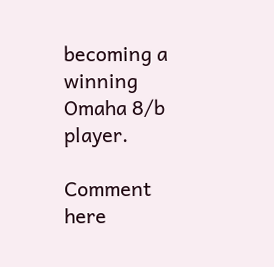becoming a winning Omaha 8/b player.

Comment here